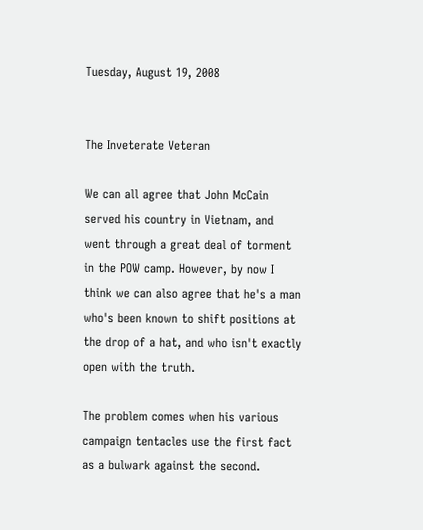Tuesday, August 19, 2008


The Inveterate Veteran

We can all agree that John McCain served his country in Vietnam, and went through a great deal of torment in the POW camp. However, by now I think we can also agree that he's a man who's been known to shift positions at the drop of a hat, and who isn't exactly open with the truth.

The problem comes when his various campaign tentacles use the first fact as a bulwark against the second.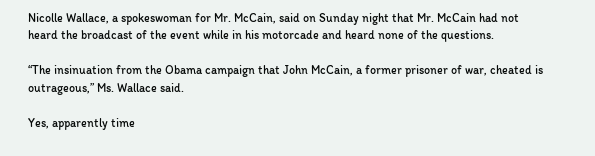Nicolle Wallace, a spokeswoman for Mr. McCain, said on Sunday night that Mr. McCain had not heard the broadcast of the event while in his motorcade and heard none of the questions.

“The insinuation from the Obama campaign that John McCain, a former prisoner of war, cheated is outrageous,” Ms. Wallace said.

Yes, apparently time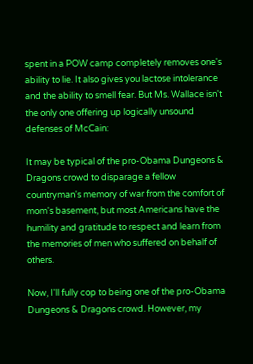spent in a POW camp completely removes one's ability to lie. It also gives you lactose intolerance and the ability to smell fear. But Ms. Wallace isn't the only one offering up logically unsound defenses of McCain:

It may be typical of the pro-Obama Dungeons & Dragons crowd to disparage a fellow countryman's memory of war from the comfort of mom's basement, but most Americans have the humility and gratitude to respect and learn from the memories of men who suffered on behalf of others.

Now, I'll fully cop to being one of the pro-Obama Dungeons & Dragons crowd. However, my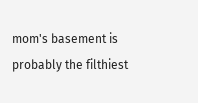mom's basement is probably the filthiest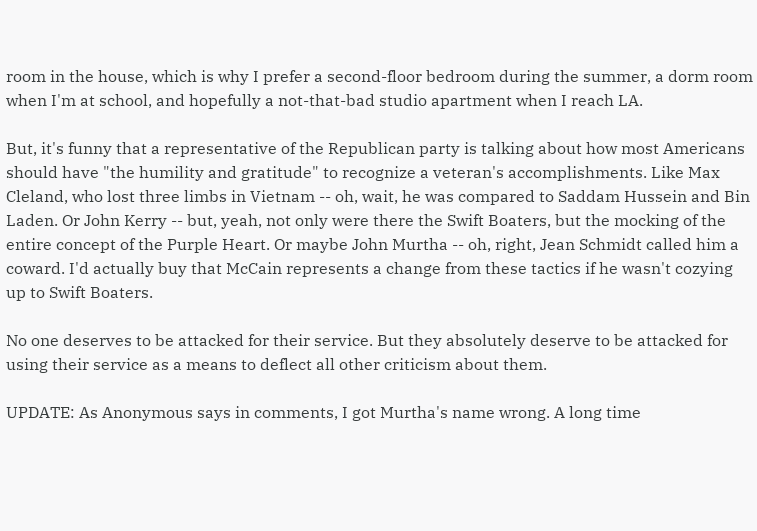room in the house, which is why I prefer a second-floor bedroom during the summer, a dorm room when I'm at school, and hopefully a not-that-bad studio apartment when I reach LA.

But, it's funny that a representative of the Republican party is talking about how most Americans should have "the humility and gratitude" to recognize a veteran's accomplishments. Like Max Cleland, who lost three limbs in Vietnam -- oh, wait, he was compared to Saddam Hussein and Bin Laden. Or John Kerry -- but, yeah, not only were there the Swift Boaters, but the mocking of the entire concept of the Purple Heart. Or maybe John Murtha -- oh, right, Jean Schmidt called him a coward. I'd actually buy that McCain represents a change from these tactics if he wasn't cozying up to Swift Boaters.

No one deserves to be attacked for their service. But they absolutely deserve to be attacked for using their service as a means to deflect all other criticism about them.

UPDATE: As Anonymous says in comments, I got Murtha's name wrong. A long time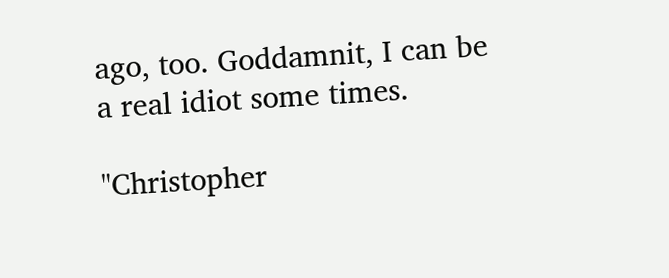ago, too. Goddamnit, I can be a real idiot some times.

"Christopher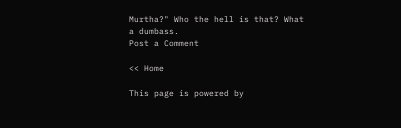Murtha?" Who the hell is that? What a dumbass.
Post a Comment

<< Home

This page is powered by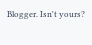Blogger. Isn't yours?